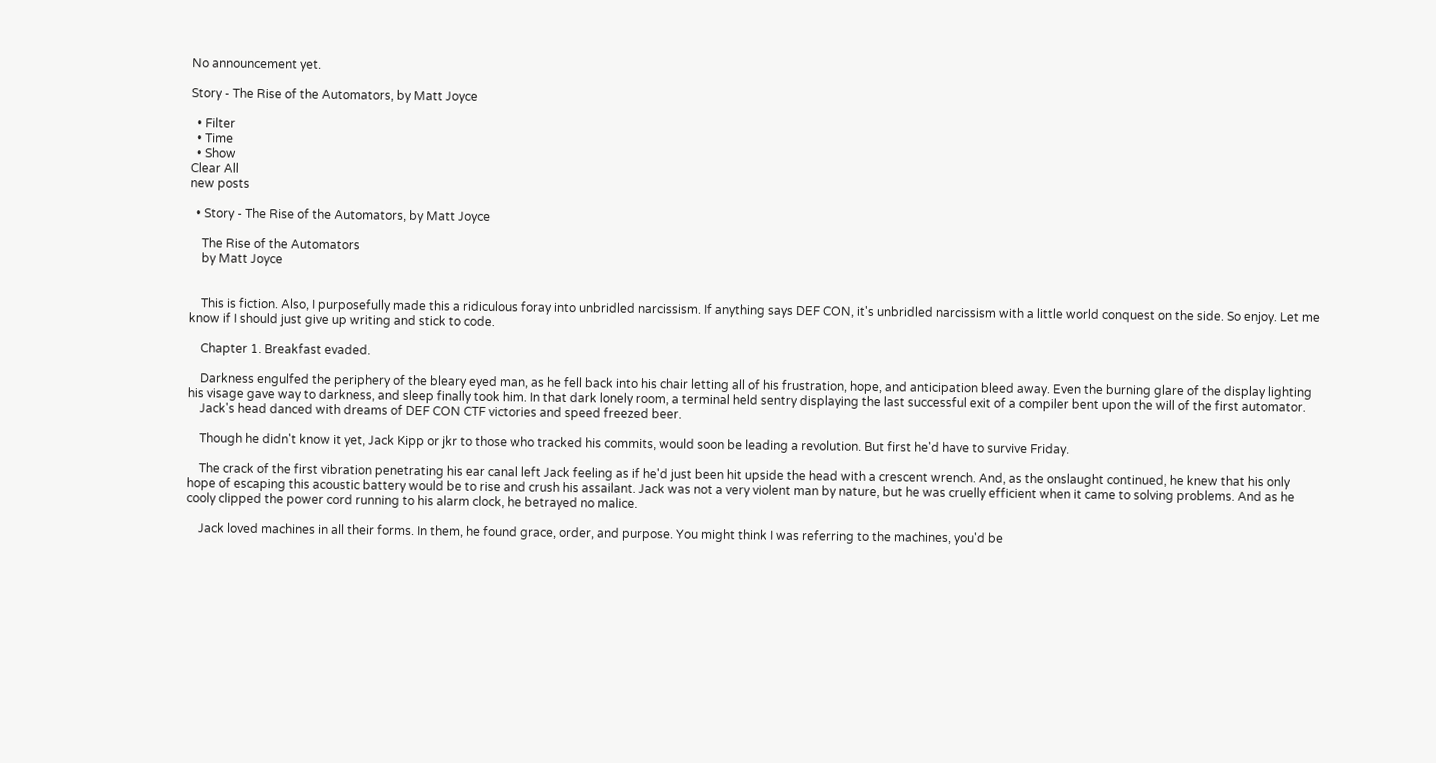No announcement yet.

Story - The Rise of the Automators, by Matt Joyce

  • Filter
  • Time
  • Show
Clear All
new posts

  • Story - The Rise of the Automators, by Matt Joyce

    The Rise of the Automators
    by Matt Joyce


    This is fiction. Also, I purposefully made this a ridiculous foray into unbridled narcissism. If anything says DEF CON, it's unbridled narcissism with a little world conquest on the side. So enjoy. Let me know if I should just give up writing and stick to code.

    Chapter 1. Breakfast evaded.

    Darkness engulfed the periphery of the bleary eyed man, as he fell back into his chair letting all of his frustration, hope, and anticipation bleed away. Even the burning glare of the display lighting his visage gave way to darkness, and sleep finally took him. In that dark lonely room, a terminal held sentry displaying the last successful exit of a compiler bent upon the will of the first automator.
    Jack's head danced with dreams of DEF CON CTF victories and speed freezed beer.

    Though he didn't know it yet, Jack Kipp or jkr to those who tracked his commits, would soon be leading a revolution. But first he'd have to survive Friday.

    The crack of the first vibration penetrating his ear canal left Jack feeling as if he'd just been hit upside the head with a crescent wrench. And, as the onslaught continued, he knew that his only hope of escaping this acoustic battery would be to rise and crush his assailant. Jack was not a very violent man by nature, but he was cruelly efficient when it came to solving problems. And as he cooly clipped the power cord running to his alarm clock, he betrayed no malice.

    Jack loved machines in all their forms. In them, he found grace, order, and purpose. You might think I was referring to the machines, you'd be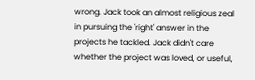wrong. Jack took an almost religious zeal in pursuing the 'right' answer in the projects he tackled. Jack didn't care whether the project was loved, or useful,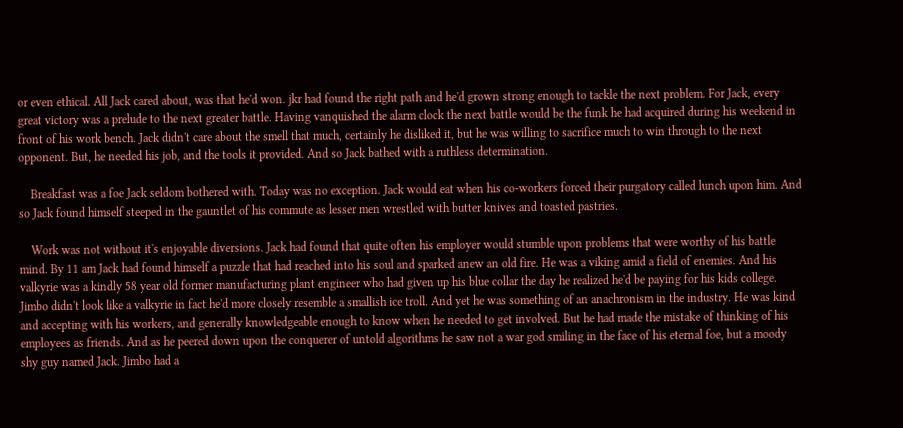or even ethical. All Jack cared about, was that he'd won. jkr had found the right path and he'd grown strong enough to tackle the next problem. For Jack, every great victory was a prelude to the next greater battle. Having vanquished the alarm clock the next battle would be the funk he had acquired during his weekend in front of his work bench. Jack didn't care about the smell that much, certainly he disliked it, but he was willing to sacrifice much to win through to the next opponent. But, he needed his job, and the tools it provided. And so Jack bathed with a ruthless determination.

    Breakfast was a foe Jack seldom bothered with. Today was no exception. Jack would eat when his co-workers forced their purgatory called lunch upon him. And so Jack found himself steeped in the gauntlet of his commute as lesser men wrestled with butter knives and toasted pastries.

    Work was not without it's enjoyable diversions. Jack had found that quite often his employer would stumble upon problems that were worthy of his battle mind. By 11 am Jack had found himself a puzzle that had reached into his soul and sparked anew an old fire. He was a viking amid a field of enemies. And his valkyrie was a kindly 58 year old former manufacturing plant engineer who had given up his blue collar the day he realized he'd be paying for his kids college. Jimbo didn't look like a valkyrie in fact he'd more closely resemble a smallish ice troll. And yet he was something of an anachronism in the industry. He was kind and accepting with his workers, and generally knowledgeable enough to know when he needed to get involved. But he had made the mistake of thinking of his employees as friends. And as he peered down upon the conquerer of untold algorithms he saw not a war god smiling in the face of his eternal foe, but a moody shy guy named Jack. Jimbo had a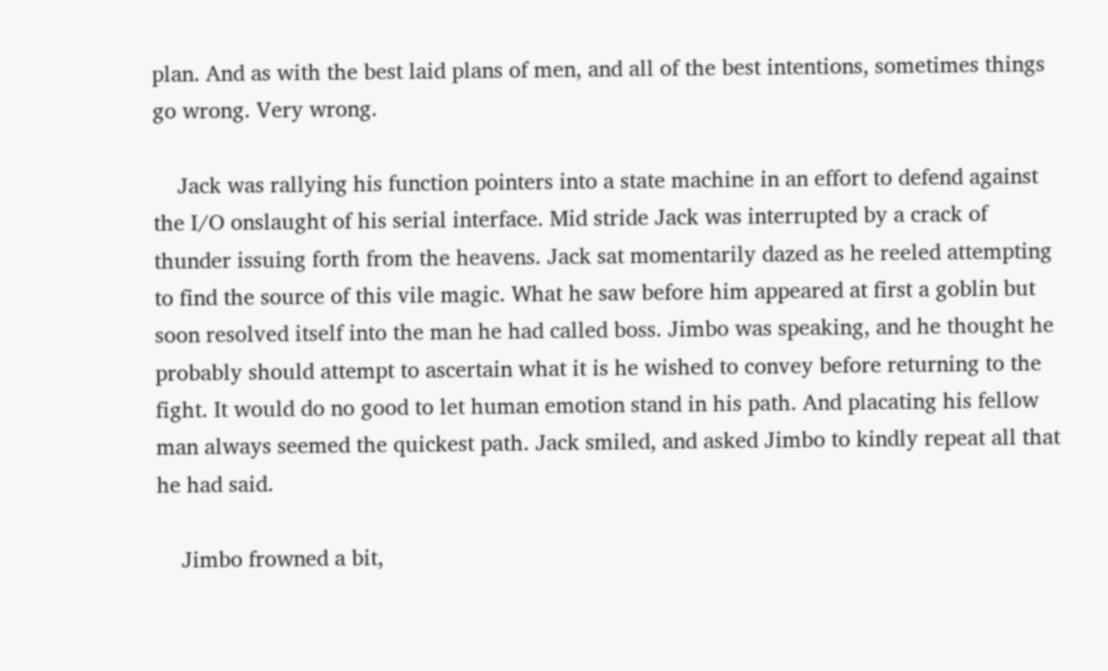plan. And as with the best laid plans of men, and all of the best intentions, sometimes things go wrong. Very wrong.

    Jack was rallying his function pointers into a state machine in an effort to defend against the I/O onslaught of his serial interface. Mid stride Jack was interrupted by a crack of thunder issuing forth from the heavens. Jack sat momentarily dazed as he reeled attempting to find the source of this vile magic. What he saw before him appeared at first a goblin but soon resolved itself into the man he had called boss. Jimbo was speaking, and he thought he probably should attempt to ascertain what it is he wished to convey before returning to the fight. It would do no good to let human emotion stand in his path. And placating his fellow man always seemed the quickest path. Jack smiled, and asked Jimbo to kindly repeat all that he had said.

    Jimbo frowned a bit,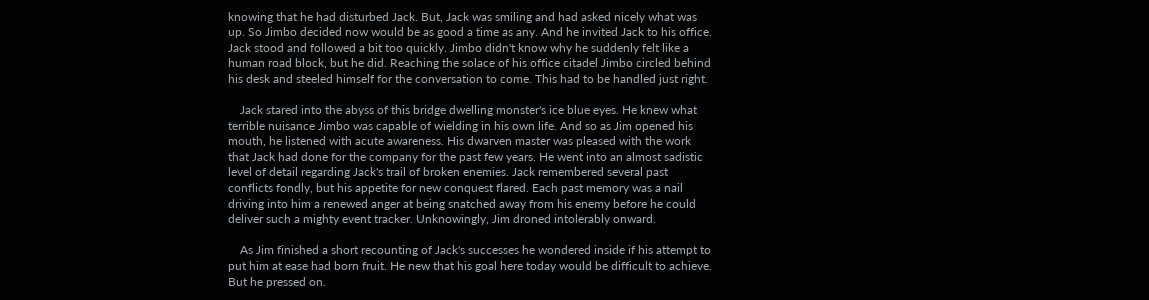knowing that he had disturbed Jack. But, Jack was smiling and had asked nicely what was up. So Jimbo decided now would be as good a time as any. And he invited Jack to his office. Jack stood and followed a bit too quickly. Jimbo didn't know why he suddenly felt like a human road block, but he did. Reaching the solace of his office citadel Jimbo circled behind his desk and steeled himself for the conversation to come. This had to be handled just right.

    Jack stared into the abyss of this bridge dwelling monster's ice blue eyes. He knew what terrible nuisance Jimbo was capable of wielding in his own life. And so as Jim opened his mouth, he listened with acute awareness. His dwarven master was pleased with the work that Jack had done for the company for the past few years. He went into an almost sadistic level of detail regarding Jack's trail of broken enemies. Jack remembered several past conflicts fondly, but his appetite for new conquest flared. Each past memory was a nail driving into him a renewed anger at being snatched away from his enemy before he could deliver such a mighty event tracker. Unknowingly, Jim droned intolerably onward.

    As Jim finished a short recounting of Jack's successes he wondered inside if his attempt to put him at ease had born fruit. He new that his goal here today would be difficult to achieve. But he pressed on.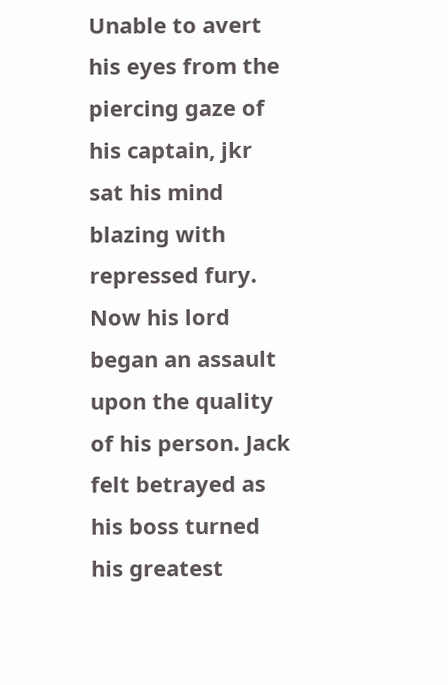Unable to avert his eyes from the piercing gaze of his captain, jkr sat his mind blazing with repressed fury. Now his lord began an assault upon the quality of his person. Jack felt betrayed as his boss turned his greatest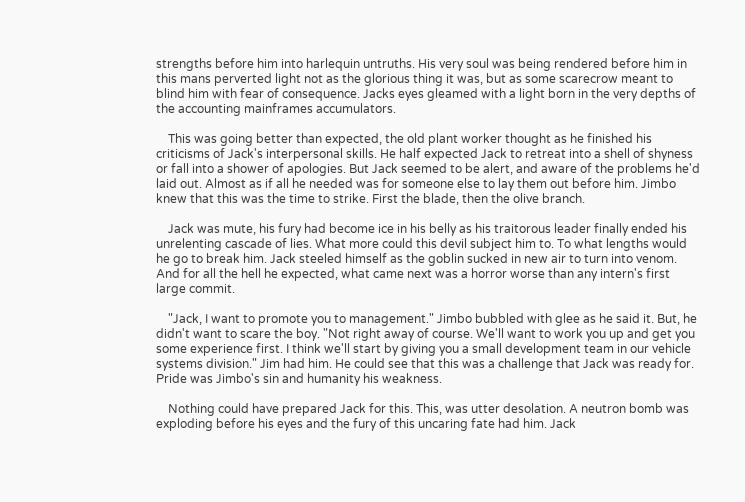strengths before him into harlequin untruths. His very soul was being rendered before him in this mans perverted light not as the glorious thing it was, but as some scarecrow meant to blind him with fear of consequence. Jacks eyes gleamed with a light born in the very depths of the accounting mainframes accumulators.

    This was going better than expected, the old plant worker thought as he finished his criticisms of Jack's interpersonal skills. He half expected Jack to retreat into a shell of shyness or fall into a shower of apologies. But Jack seemed to be alert, and aware of the problems he'd laid out. Almost as if all he needed was for someone else to lay them out before him. Jimbo knew that this was the time to strike. First the blade, then the olive branch.

    Jack was mute, his fury had become ice in his belly as his traitorous leader finally ended his unrelenting cascade of lies. What more could this devil subject him to. To what lengths would he go to break him. Jack steeled himself as the goblin sucked in new air to turn into venom. And for all the hell he expected, what came next was a horror worse than any intern's first large commit.

    "Jack, I want to promote you to management." Jimbo bubbled with glee as he said it. But, he didn't want to scare the boy. "Not right away of course. We'll want to work you up and get you some experience first. I think we'll start by giving you a small development team in our vehicle systems division." Jim had him. He could see that this was a challenge that Jack was ready for. Pride was Jimbo's sin and humanity his weakness.

    Nothing could have prepared Jack for this. This, was utter desolation. A neutron bomb was exploding before his eyes and the fury of this uncaring fate had him. Jack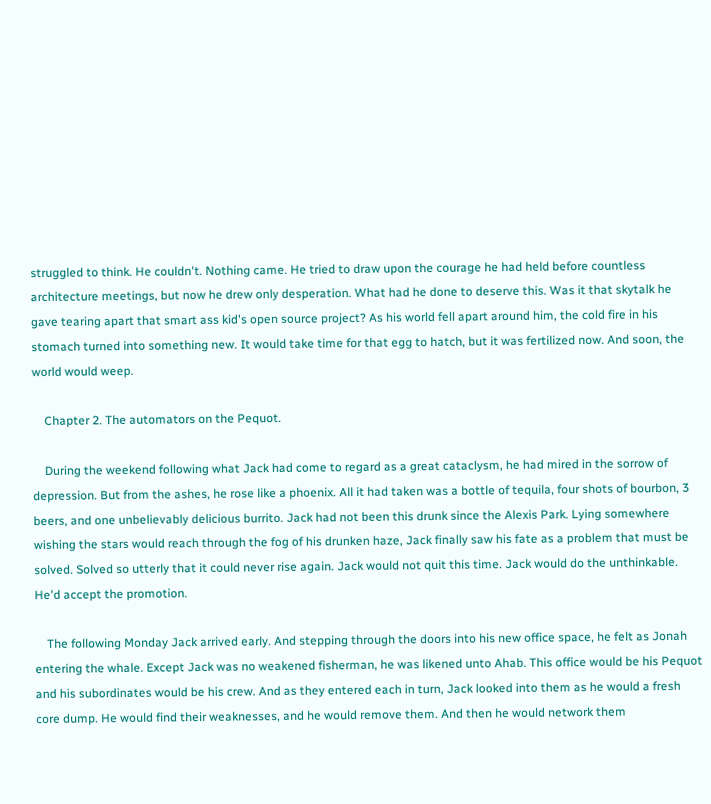struggled to think. He couldn't. Nothing came. He tried to draw upon the courage he had held before countless architecture meetings, but now he drew only desperation. What had he done to deserve this. Was it that skytalk he gave tearing apart that smart ass kid's open source project? As his world fell apart around him, the cold fire in his stomach turned into something new. It would take time for that egg to hatch, but it was fertilized now. And soon, the world would weep.

    Chapter 2. The automators on the Pequot.

    During the weekend following what Jack had come to regard as a great cataclysm, he had mired in the sorrow of depression. But from the ashes, he rose like a phoenix. All it had taken was a bottle of tequila, four shots of bourbon, 3 beers, and one unbelievably delicious burrito. Jack had not been this drunk since the Alexis Park. Lying somewhere wishing the stars would reach through the fog of his drunken haze, Jack finally saw his fate as a problem that must be solved. Solved so utterly that it could never rise again. Jack would not quit this time. Jack would do the unthinkable. He'd accept the promotion.

    The following Monday Jack arrived early. And stepping through the doors into his new office space, he felt as Jonah entering the whale. Except Jack was no weakened fisherman, he was likened unto Ahab. This office would be his Pequot and his subordinates would be his crew. And as they entered each in turn, Jack looked into them as he would a fresh core dump. He would find their weaknesses, and he would remove them. And then he would network them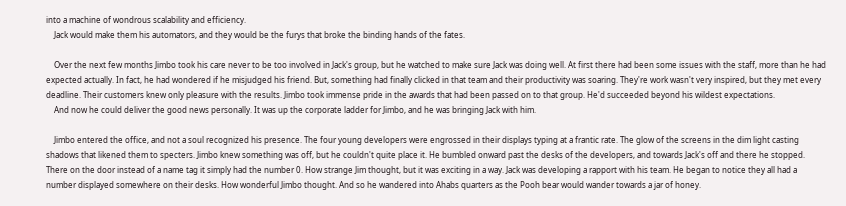into a machine of wondrous scalability and efficiency.
    Jack would make them his automators, and they would be the furys that broke the binding hands of the fates.

    Over the next few months Jimbo took his care never to be too involved in Jack's group, but he watched to make sure Jack was doing well. At first there had been some issues with the staff, more than he had expected actually. In fact, he had wondered if he misjudged his friend. But, something had finally clicked in that team and their productivity was soaring. They're work wasn't very inspired, but they met every deadline. Their customers knew only pleasure with the results. Jimbo took immense pride in the awards that had been passed on to that group. He'd succeeded beyond his wildest expectations.
    And now he could deliver the good news personally. It was up the corporate ladder for Jimbo, and he was bringing Jack with him.

    Jimbo entered the office, and not a soul recognized his presence. The four young developers were engrossed in their displays typing at a frantic rate. The glow of the screens in the dim light casting shadows that likened them to specters. Jimbo knew something was off, but he couldn't quite place it. He bumbled onward past the desks of the developers, and towards Jack's off and there he stopped. There on the door instead of a name tag it simply had the number 0. How strange Jim thought, but it was exciting in a way. Jack was developing a rapport with his team. He began to notice they all had a number displayed somewhere on their desks. How wonderful Jimbo thought. And so he wandered into Ahabs quarters as the Pooh bear would wander towards a jar of honey.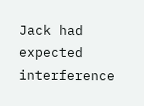Jack had expected interference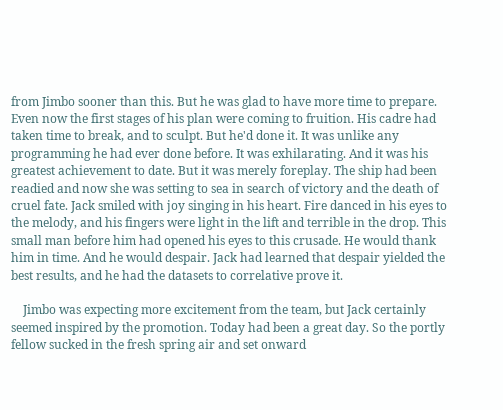from Jimbo sooner than this. But he was glad to have more time to prepare. Even now the first stages of his plan were coming to fruition. His cadre had taken time to break, and to sculpt. But he'd done it. It was unlike any programming he had ever done before. It was exhilarating. And it was his greatest achievement to date. But it was merely foreplay. The ship had been readied and now she was setting to sea in search of victory and the death of cruel fate. Jack smiled with joy singing in his heart. Fire danced in his eyes to the melody, and his fingers were light in the lift and terrible in the drop. This small man before him had opened his eyes to this crusade. He would thank him in time. And he would despair. Jack had learned that despair yielded the best results, and he had the datasets to correlative prove it.

    Jimbo was expecting more excitement from the team, but Jack certainly seemed inspired by the promotion. Today had been a great day. So the portly fellow sucked in the fresh spring air and set onward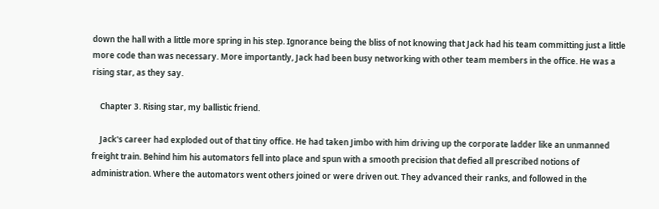down the hall with a little more spring in his step. Ignorance being the bliss of not knowing that Jack had his team committing just a little more code than was necessary. More importantly, Jack had been busy networking with other team members in the office. He was a rising star, as they say.

    Chapter 3. Rising star, my ballistic friend.

    Jack's career had exploded out of that tiny office. He had taken Jimbo with him driving up the corporate ladder like an unmanned freight train. Behind him his automators fell into place and spun with a smooth precision that defied all prescribed notions of administration. Where the automators went others joined or were driven out. They advanced their ranks, and followed in the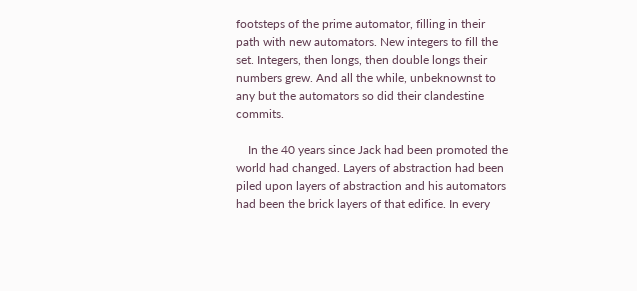footsteps of the prime automator, filling in their path with new automators. New integers to fill the set. Integers, then longs, then double longs their numbers grew. And all the while, unbeknownst to any but the automators so did their clandestine commits.

    In the 40 years since Jack had been promoted the world had changed. Layers of abstraction had been piled upon layers of abstraction and his automators had been the brick layers of that edifice. In every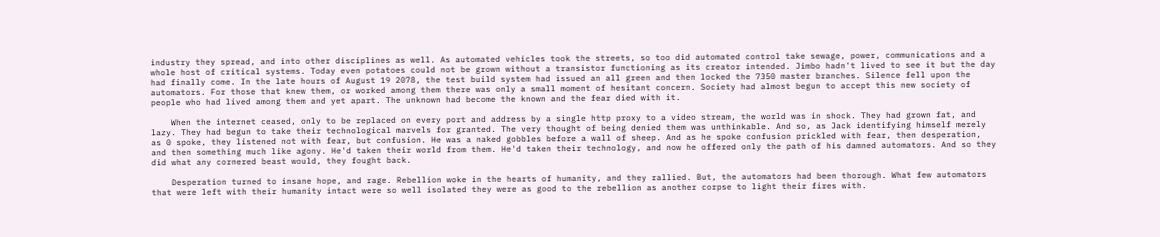industry they spread, and into other disciplines as well. As automated vehicles took the streets, so too did automated control take sewage, power, communications and a whole host of critical systems. Today even potatoes could not be grown without a transistor functioning as its creator intended. Jimbo hadn't lived to see it but the day had finally come. In the late hours of August 19 2078, the test build system had issued an all green and then locked the 7350 master branches. Silence fell upon the automators. For those that knew them, or worked among them there was only a small moment of hesitant concern. Society had almost begun to accept this new society of people who had lived among them and yet apart. The unknown had become the known and the fear died with it.

    When the internet ceased, only to be replaced on every port and address by a single http proxy to a video stream, the world was in shock. They had grown fat, and lazy. They had begun to take their technological marvels for granted. The very thought of being denied them was unthinkable. And so, as Jack identifying himself merely as 0 spoke, they listened not with fear, but confusion. He was a naked gobbles before a wall of sheep. And as he spoke confusion prickled with fear, then desperation, and then something much like agony. He'd taken their world from them. He'd taken their technology, and now he offered only the path of his damned automators. And so they did what any cornered beast would, they fought back.

    Desperation turned to insane hope, and rage. Rebellion woke in the hearts of humanity, and they rallied. But, the automators had been thorough. What few automators that were left with their humanity intact were so well isolated they were as good to the rebellion as another corpse to light their fires with.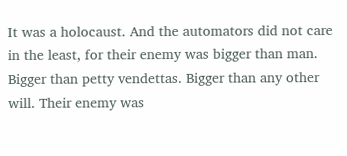It was a holocaust. And the automators did not care in the least, for their enemy was bigger than man. Bigger than petty vendettas. Bigger than any other will. Their enemy was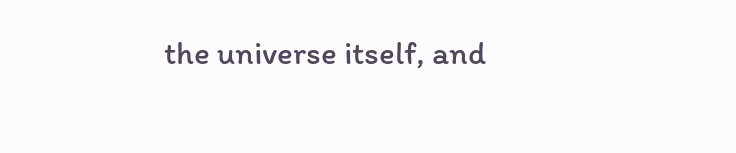the universe itself, and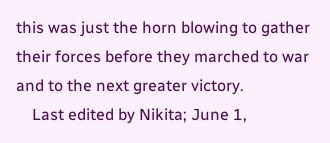this was just the horn blowing to gather their forces before they marched to war and to the next greater victory.
    Last edited by Nikita; June 1,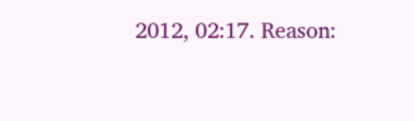2012, 02:17. Reason: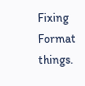Fixing Format things.